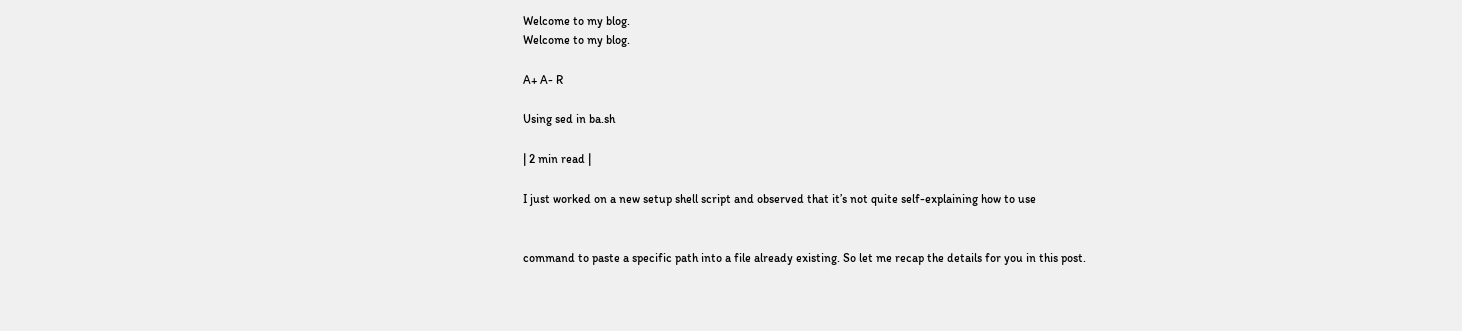Welcome to my blog.
Welcome to my blog.

A+ A- R

Using sed in ba.sh

| 2 min read |

I just worked on a new setup shell script and observed that it’s not quite self-explaining how to use


command to paste a specific path into a file already existing. So let me recap the details for you in this post.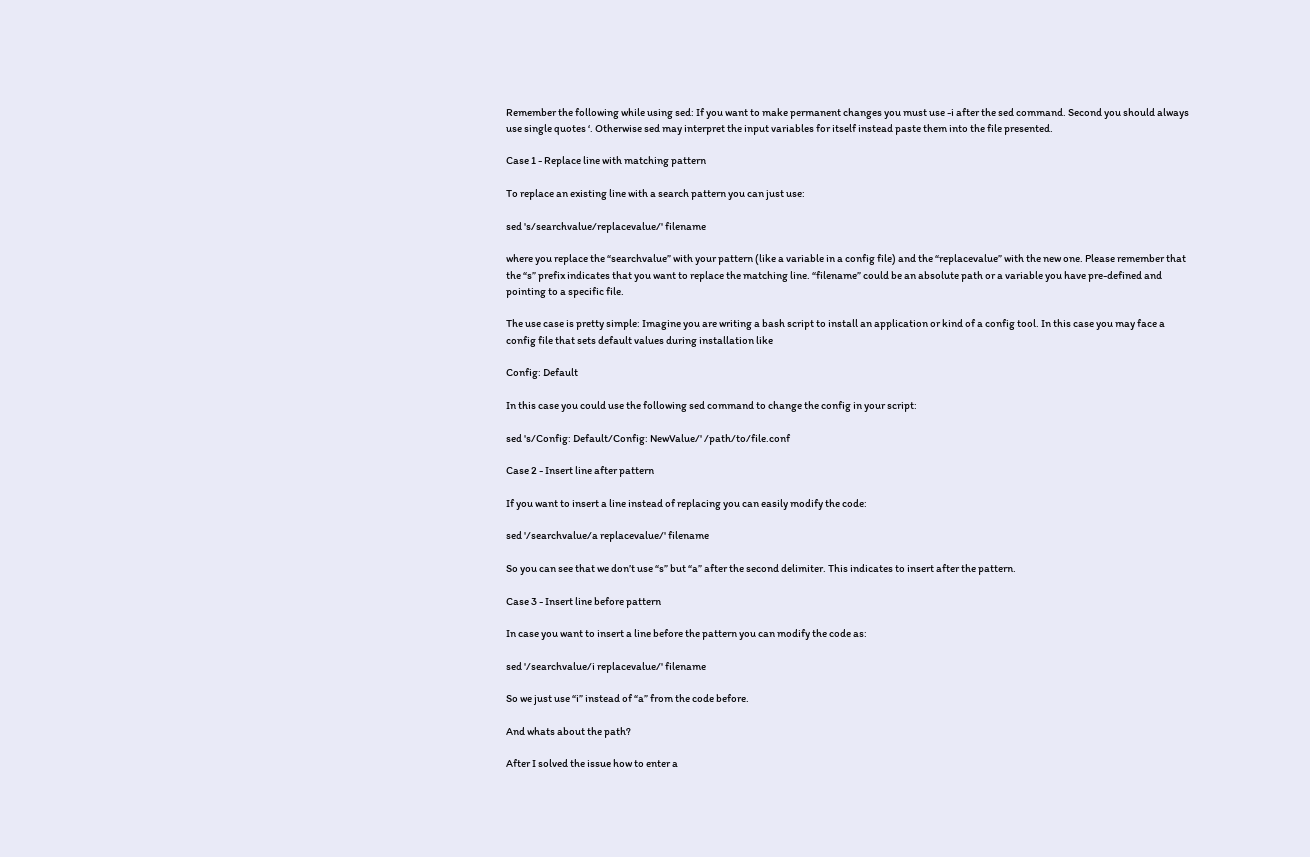Remember the following while using sed: If you want to make permanent changes you must use -i after the sed command. Second you should always use single quotes ‘. Otherwise sed may interpret the input variables for itself instead paste them into the file presented.

Case 1 - Replace line with matching pattern

To replace an existing line with a search pattern you can just use:

sed 's/searchvalue/replacevalue/' filename

where you replace the “searchvalue” with your pattern (like a variable in a config file) and the “replacevalue” with the new one. Please remember that the “s” prefix indicates that you want to replace the matching line. “filename” could be an absolute path or a variable you have pre-defined and pointing to a specific file.

The use case is pretty simple: Imagine you are writing a bash script to install an application or kind of a config tool. In this case you may face a config file that sets default values during installation like

Config: Default

In this case you could use the following sed command to change the config in your script:

sed 's/Config: Default/Config: NewValue/' /path/to/file.conf

Case 2 - Insert line after pattern

If you want to insert a line instead of replacing you can easily modify the code:

sed '/searchvalue/a replacevalue/' filename

So you can see that we don’t use “s” but “a” after the second delimiter. This indicates to insert after the pattern.

Case 3 - Insert line before pattern

In case you want to insert a line before the pattern you can modify the code as:

sed '/searchvalue/i replacevalue/' filename

So we just use “i” instead of “a” from the code before.

And whats about the path?

After I solved the issue how to enter a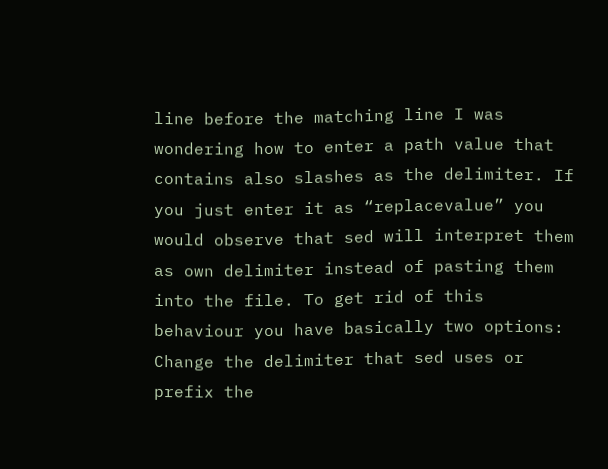line before the matching line I was wondering how to enter a path value that contains also slashes as the delimiter. If you just enter it as “replacevalue” you would observe that sed will interpret them as own delimiter instead of pasting them into the file. To get rid of this behaviour you have basically two options: Change the delimiter that sed uses or prefix the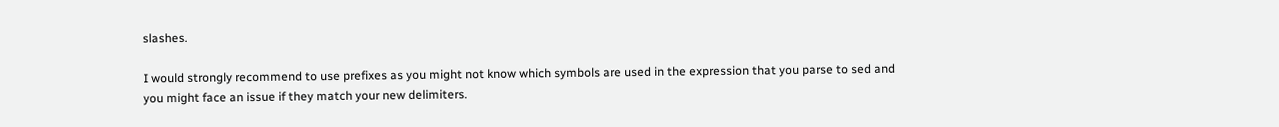slashes.

I would strongly recommend to use prefixes as you might not know which symbols are used in the expression that you parse to sed and you might face an issue if they match your new delimiters.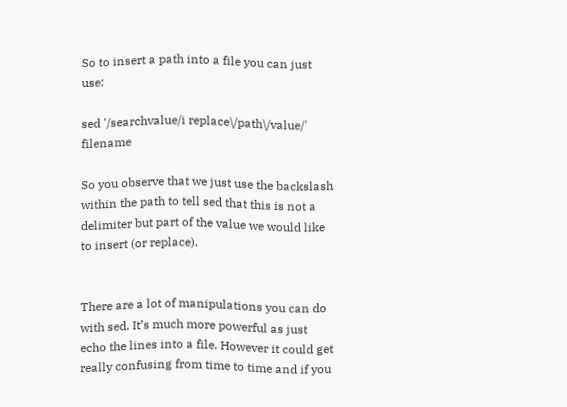So to insert a path into a file you can just use:

sed '/searchvalue/i replace\/path\/value/' filename

So you observe that we just use the backslash within the path to tell sed that this is not a delimiter but part of the value we would like to insert (or replace).


There are a lot of manipulations you can do with sed. It’s much more powerful as just echo the lines into a file. However it could get really confusing from time to time and if you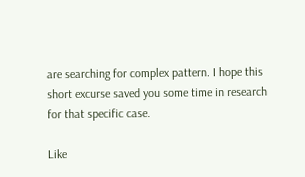are searching for complex pattern. I hope this short excurse saved you some time in research for that specific case.

Like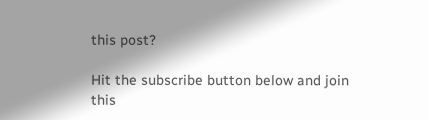this post?

Hit the subscribe button below and join this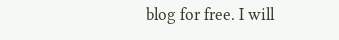blog for free. I will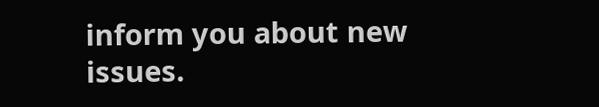inform you about new issues.